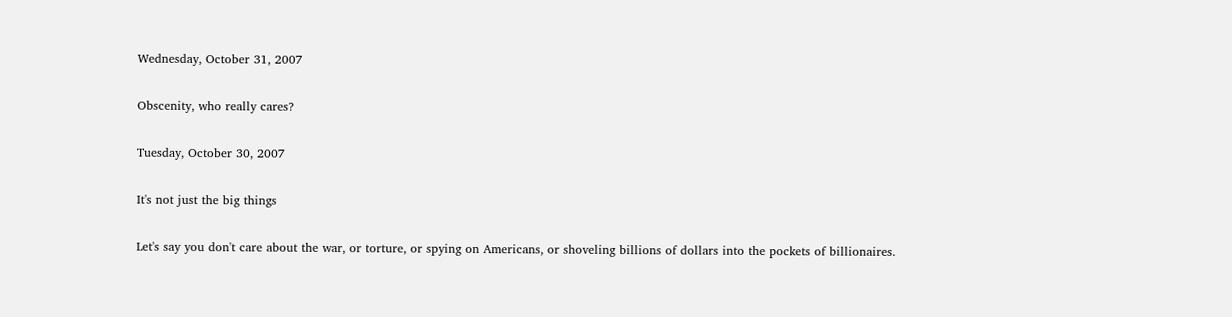Wednesday, October 31, 2007

Obscenity, who really cares?

Tuesday, October 30, 2007

It's not just the big things

Let's say you don't care about the war, or torture, or spying on Americans, or shoveling billions of dollars into the pockets of billionaires.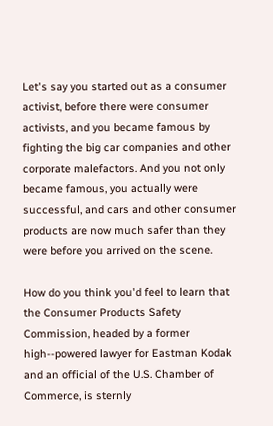Let's say you started out as a consumer activist, before there were consumer activists, and you became famous by fighting the big car companies and other corporate malefactors. And you not only became famous, you actually were successful, and cars and other consumer products are now much safer than they were before you arrived on the scene.

How do you think you'd feel to learn that the Consumer Products Safety Commission, headed by a former high--powered lawyer for Eastman Kodak and an official of the U.S. Chamber of Commerce, is sternly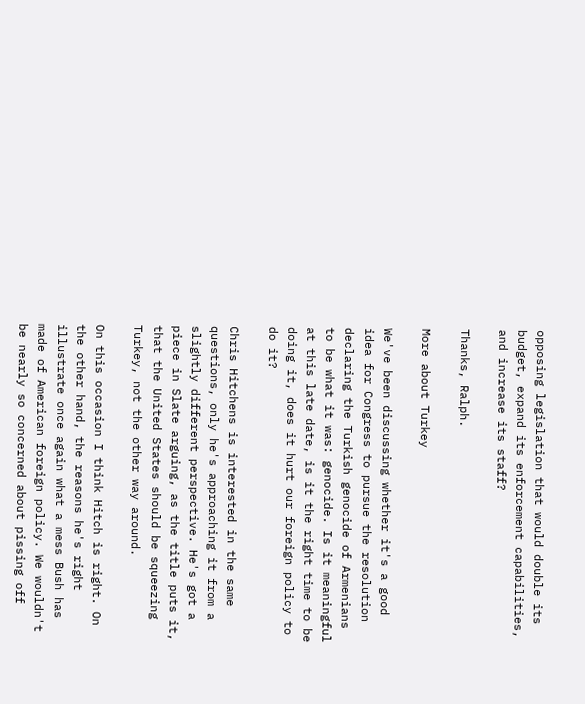opposing legislation that would double its budget, expand its enforcement capabilities, and increase its staff?

Thanks, Ralph.

More about Turkey

We've been discussing whether it's a good idea for Congress to pursue the resolution declaring the Turkish genocide of Armenians to be what it was: genocide. Is it meaningful at this late date, is it the right time to be doing it, does it hurt our foreign policy to do it?

Chris Hitchens is interested in the same questions, only he's approaching it from a slightly different perspective. He's got a piece in Slate arguing, as the title puts it, that the United States should be squeezing Turkey, not the other way around.

On this occasion I think Hitch is right. On the other hand, the reasons he's right illustrate once again what a mess Bush has made of American foreign policy. We wouldn't be nearly so concerned about pissing off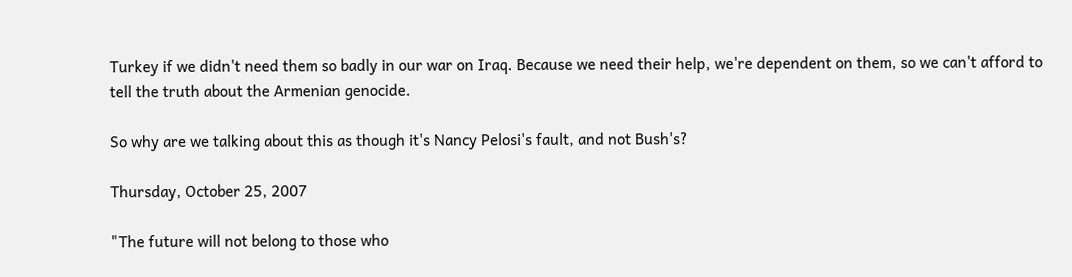Turkey if we didn't need them so badly in our war on Iraq. Because we need their help, we're dependent on them, so we can't afford to tell the truth about the Armenian genocide.

So why are we talking about this as though it's Nancy Pelosi's fault, and not Bush's?

Thursday, October 25, 2007

"The future will not belong to those who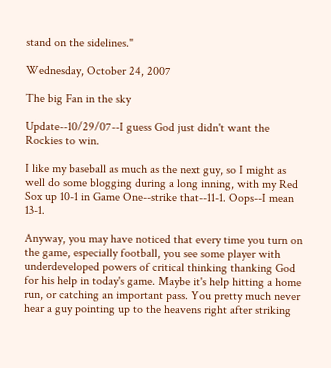stand on the sidelines."

Wednesday, October 24, 2007

The big Fan in the sky

Update--10/29/07--I guess God just didn't want the Rockies to win.

I like my baseball as much as the next guy, so I might as well do some blogging during a long inning, with my Red Sox up 10-1 in Game One--strike that--11-1. Oops--I mean 13-1.

Anyway, you may have noticed that every time you turn on the game, especially football, you see some player with underdeveloped powers of critical thinking thanking God for his help in today's game. Maybe it's help hitting a home run, or catching an important pass. You pretty much never hear a guy pointing up to the heavens right after striking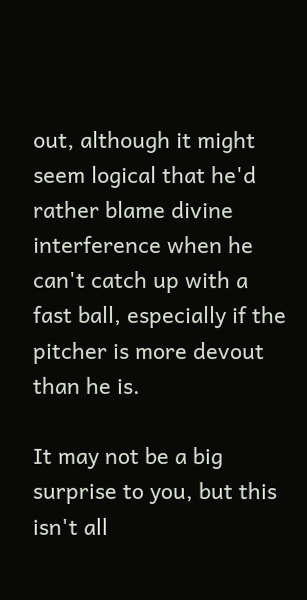out, although it might seem logical that he'd rather blame divine interference when he can't catch up with a fast ball, especially if the pitcher is more devout than he is.

It may not be a big surprise to you, but this isn't all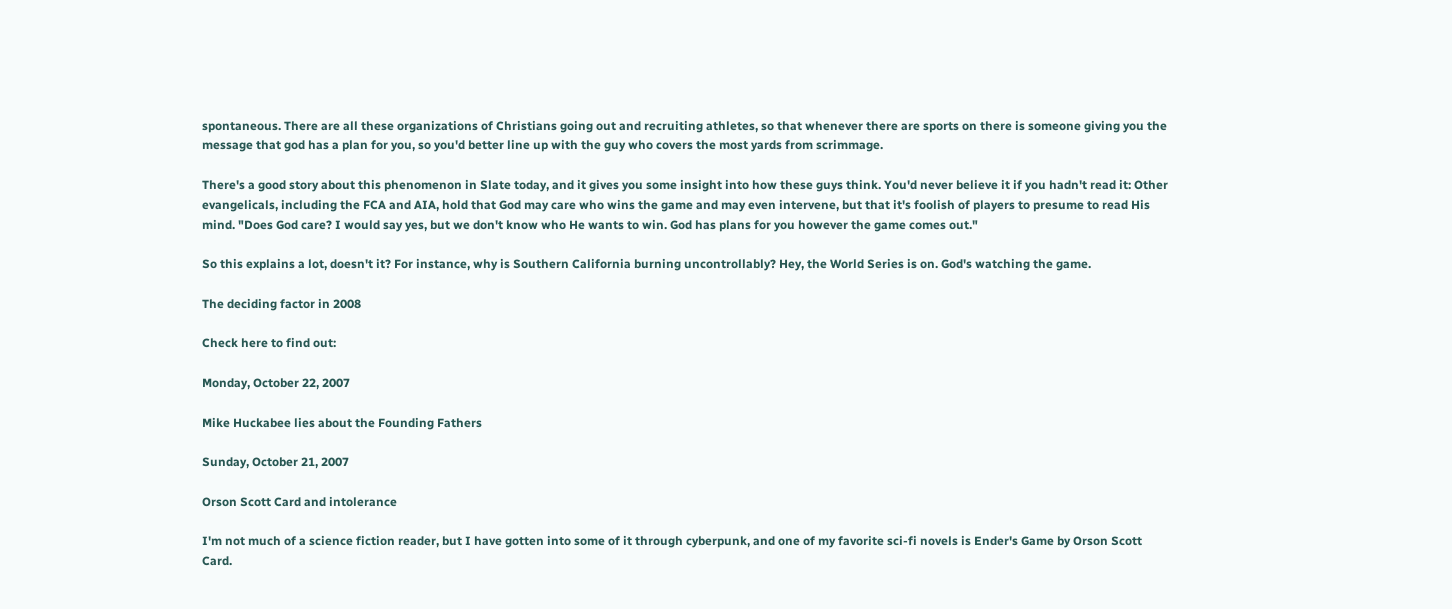spontaneous. There are all these organizations of Christians going out and recruiting athletes, so that whenever there are sports on there is someone giving you the message that god has a plan for you, so you'd better line up with the guy who covers the most yards from scrimmage.

There's a good story about this phenomenon in Slate today, and it gives you some insight into how these guys think. You'd never believe it if you hadn't read it: Other evangelicals, including the FCA and AIA, hold that God may care who wins the game and may even intervene, but that it's foolish of players to presume to read His mind. "Does God care? I would say yes, but we don't know who He wants to win. God has plans for you however the game comes out."

So this explains a lot, doesn't it? For instance, why is Southern California burning uncontrollably? Hey, the World Series is on. God's watching the game.

The deciding factor in 2008

Check here to find out:

Monday, October 22, 2007

Mike Huckabee lies about the Founding Fathers

Sunday, October 21, 2007

Orson Scott Card and intolerance

I'm not much of a science fiction reader, but I have gotten into some of it through cyberpunk, and one of my favorite sci-fi novels is Ender's Game by Orson Scott Card.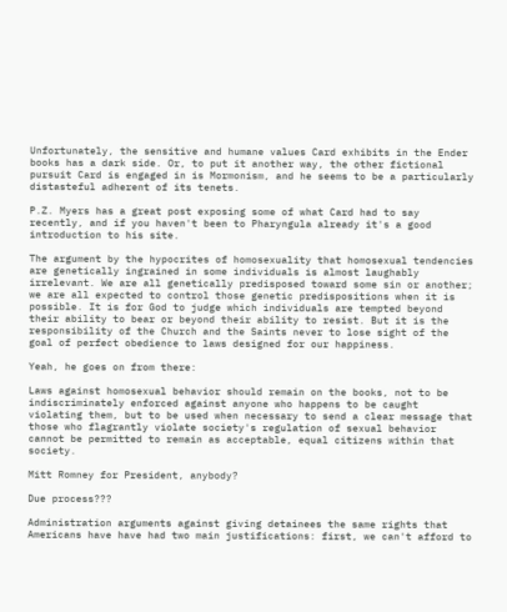Unfortunately, the sensitive and humane values Card exhibits in the Ender books has a dark side. Or, to put it another way, the other fictional pursuit Card is engaged in is Mormonism, and he seems to be a particularly distasteful adherent of its tenets.

P.Z. Myers has a great post exposing some of what Card had to say recently, and if you haven't been to Pharyngula already it's a good introduction to his site.

The argument by the hypocrites of homosexuality that homosexual tendencies are genetically ingrained in some individuals is almost laughably irrelevant. We are all genetically predisposed toward some sin or another; we are all expected to control those genetic predispositions when it is possible. It is for God to judge which individuals are tempted beyond their ability to bear or beyond their ability to resist. But it is the responsibility of the Church and the Saints never to lose sight of the goal of perfect obedience to laws designed for our happiness.

Yeah, he goes on from there:

Laws against homosexual behavior should remain on the books, not to be indiscriminately enforced against anyone who happens to be caught violating them, but to be used when necessary to send a clear message that those who flagrantly violate society's regulation of sexual behavior cannot be permitted to remain as acceptable, equal citizens within that society.

Mitt Romney for President, anybody?

Due process???

Administration arguments against giving detainees the same rights that Americans have have had two main justifications: first, we can't afford to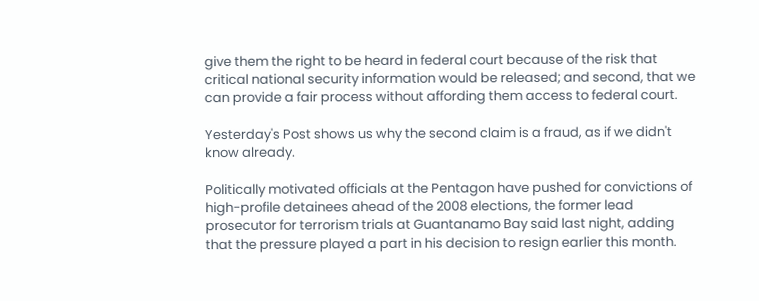give them the right to be heard in federal court because of the risk that critical national security information would be released; and second, that we can provide a fair process without affording them access to federal court.

Yesterday's Post shows us why the second claim is a fraud, as if we didn't know already.

Politically motivated officials at the Pentagon have pushed for convictions of high-profile detainees ahead of the 2008 elections, the former lead prosecutor for terrorism trials at Guantanamo Bay said last night, adding that the pressure played a part in his decision to resign earlier this month.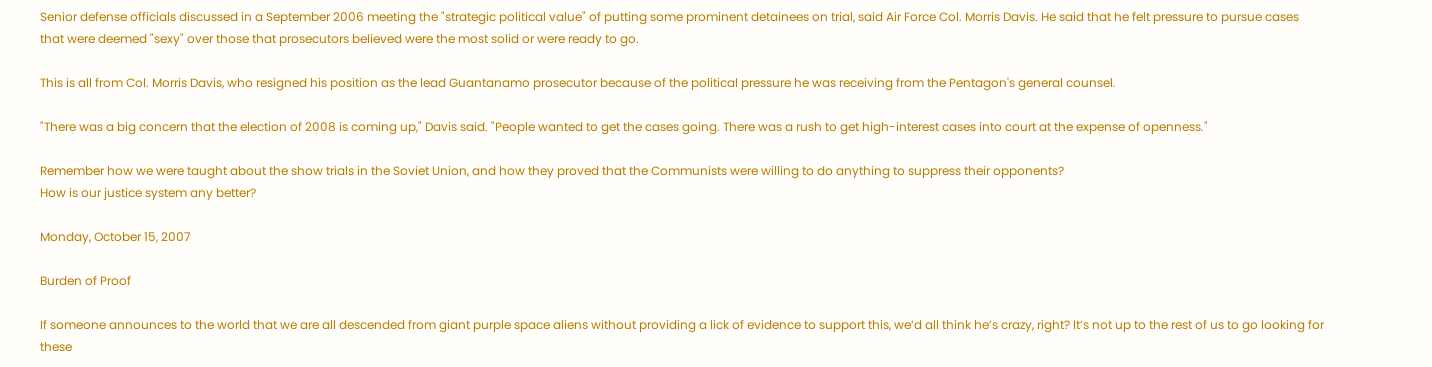Senior defense officials discussed in a September 2006 meeting the "strategic political value" of putting some prominent detainees on trial, said Air Force Col. Morris Davis. He said that he felt pressure to pursue cases that were deemed "sexy" over those that prosecutors believed were the most solid or were ready to go.

This is all from Col. Morris Davis, who resigned his position as the lead Guantanamo prosecutor because of the political pressure he was receiving from the Pentagon's general counsel.

"There was a big concern that the election of 2008 is coming up," Davis said. "People wanted to get the cases going. There was a rush to get high-interest cases into court at the expense of openness."

Remember how we were taught about the show trials in the Soviet Union, and how they proved that the Communists were willing to do anything to suppress their opponents?
How is our justice system any better?

Monday, October 15, 2007

Burden of Proof

If someone announces to the world that we are all descended from giant purple space aliens without providing a lick of evidence to support this, we’d all think he’s crazy, right? It’s not up to the rest of us to go looking for these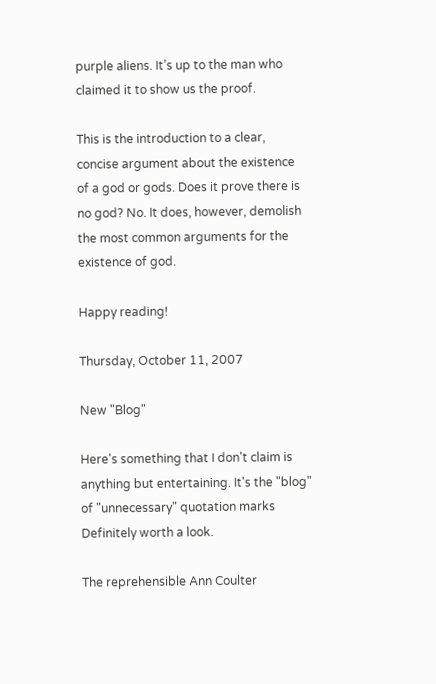purple aliens. It’s up to the man who claimed it to show us the proof.

This is the introduction to a clear, concise argument about the existence of a god or gods. Does it prove there is no god? No. It does, however, demolish the most common arguments for the existence of god.

Happy reading!

Thursday, October 11, 2007

New "Blog"

Here's something that I don't claim is anything but entertaining. It's the "blog" of "unnecessary" quotation marks Definitely worth a look.

The reprehensible Ann Coulter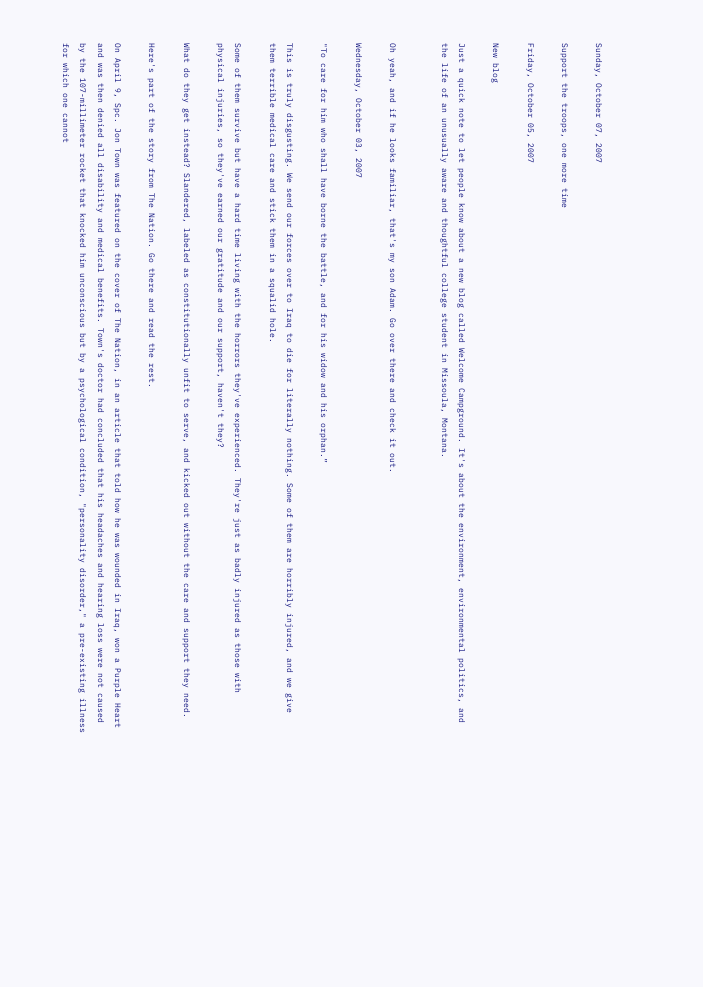Sunday, October 07, 2007

Support the troops, one more time

Friday, October 05, 2007

New blog

Just a quick note to let people know about a new blog called Welcome Campground. It's about the environment, environmental politics, and the life of an unusually aware and thoughtful college student in Missoula, Montana.


Oh yeah, and if he looks familiar, that's my son Adam. Go over there and check it out.

Wednesday, October 03, 2007

"To care for him who shall have borne the battle, and for his widow and his orphan.”

This is truly disgusting. We send our forces over to Iraq to die for literally nothing. Some of them are horribly injured, and we give them terrible medical care and stick them in a squalid hole.

Some of them survive but have a hard time living with the horrors they've experienced. They're just as badly injured as those with physical injuries, so they've earned our gratitude and our support, haven't they?

What do they get instead? Slandered, labeled as constitutionally unfit to serve, and kicked out without the care and support they need.

Here's part of the story from The Nation. Go there and read the rest.

On April 9, Spc. Jon Town was featured on the cover of The Nation, in an article that told how he was wounded in Iraq, won a Purple Heart and was then denied all disability and medical benefits. Town's doctor had concluded that his headaches and hearing loss were not caused by the 107-millimeter rocket that knocked him unconscious but by a psychological condition, "personality disorder," a pre-existing illness for which one cannot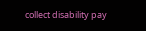collect disability pay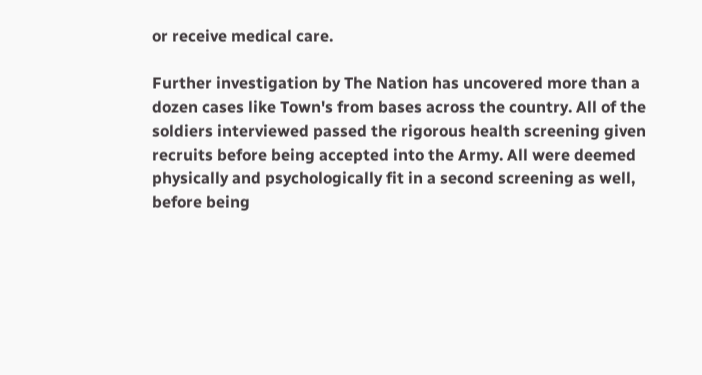or receive medical care.

Further investigation by The Nation has uncovered more than a dozen cases like Town's from bases across the country. All of the soldiers interviewed passed the rigorous health screening given recruits before being accepted into the Army. All were deemed physically and psychologically fit in a second screening as well, before being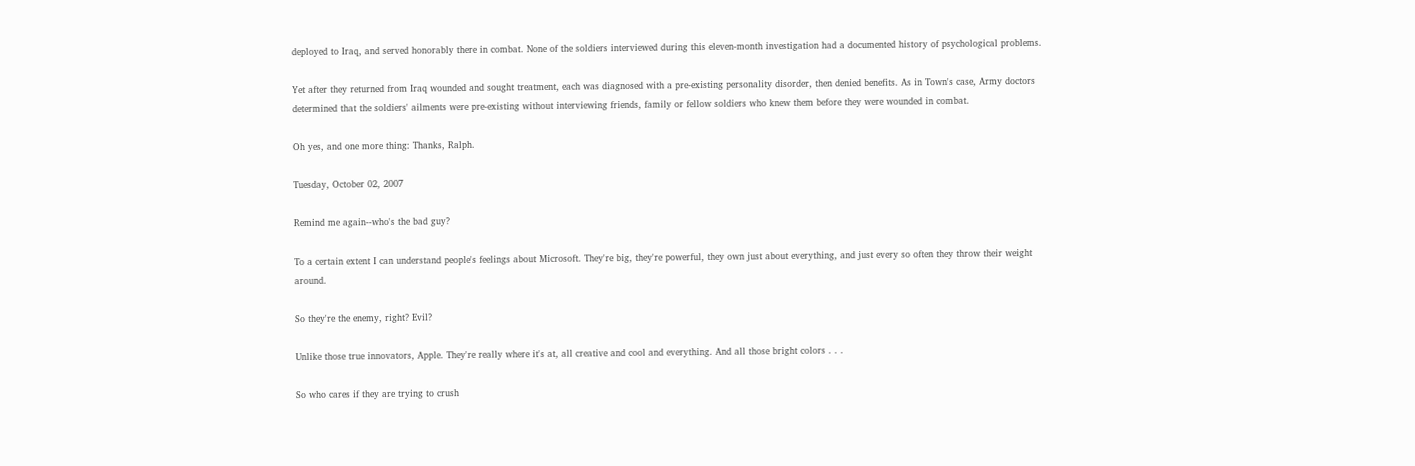deployed to Iraq, and served honorably there in combat. None of the soldiers interviewed during this eleven-month investigation had a documented history of psychological problems.

Yet after they returned from Iraq wounded and sought treatment, each was diagnosed with a pre-existing personality disorder, then denied benefits. As in Town's case, Army doctors determined that the soldiers' ailments were pre-existing without interviewing friends, family or fellow soldiers who knew them before they were wounded in combat.

Oh yes, and one more thing: Thanks, Ralph.

Tuesday, October 02, 2007

Remind me again--who's the bad guy?

To a certain extent I can understand people's feelings about Microsoft. They're big, they're powerful, they own just about everything, and just every so often they throw their weight around.

So they're the enemy, right? Evil?

Unlike those true innovators, Apple. They're really where it's at, all creative and cool and everything. And all those bright colors . . .

So who cares if they are trying to crush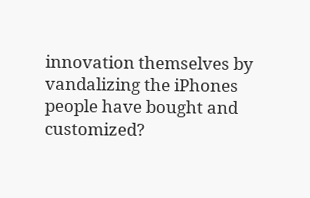innovation themselves by vandalizing the iPhones people have bought and customized?